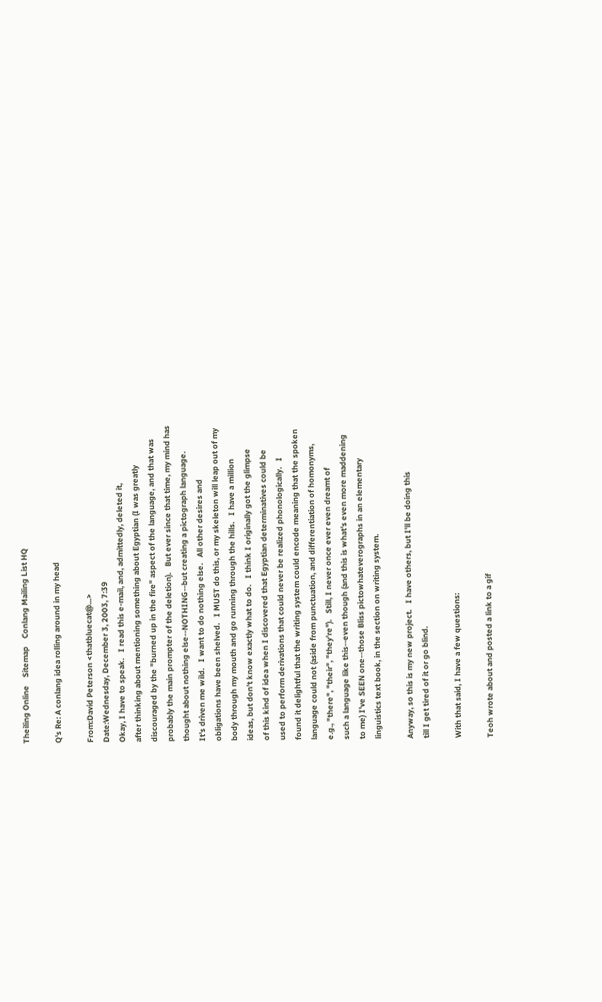Theiling Online    Sitemap    Conlang Mailing List HQ

Q's Re: A conlang idea rolling around in my head

From:David Peterson <thatbluecat@...>
Date:Wednesday, December 3, 2003, 7:39
Okay, I have to speak.   I read this e-mail, and, admittedly, deleted it,
after thinking about mentioning something about Egyptian (I was greatly
discouraged by the "burned up in the fire" aspect of the language, and that was
probably the main prompter of the deletion).   But ever since that time, my mind has
thought about nothing else--NOTHING--but creating a pictograph language.
It's driven me wild.   I want to do nothing else.   All other desires and
obligations have been shelved.   I MUST do this, or my skeleton will leap out of my
body through my mouth and go running through the hills.   I have a million
ideas, but don't know exactly what to do.   I think I originally got the glimpse
of this kind of idea when I discovered that Egyptian determinatives could be
used to perform derivations that could never be realized phonologically.   I
found it delightful that the writing system could encode meaning that the spoken
language could not (aside from punctuation, and differentiation of homonyms,
e.g., "there", "their", "they're").   Still, I never once ever even dreamt of
such a language like this--even though (and this is what's even more maddening
to me) I've SEEN one--those Bliss pictowhateverographs in an elementary
linguistics text book, in the section on writing system.

Anyway, so this is my new project.   I have others, but I'll be doing this
till I get tired of it or go blind.

With that said, I have a few questions:

Teoh wrote about and posted a link to a gif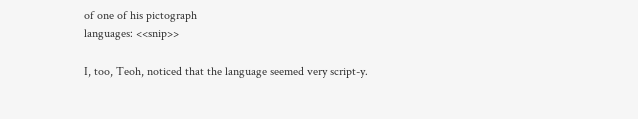of one of his pictograph
languages: <<snip>>

I, too, Teoh, noticed that the language seemed very script-y.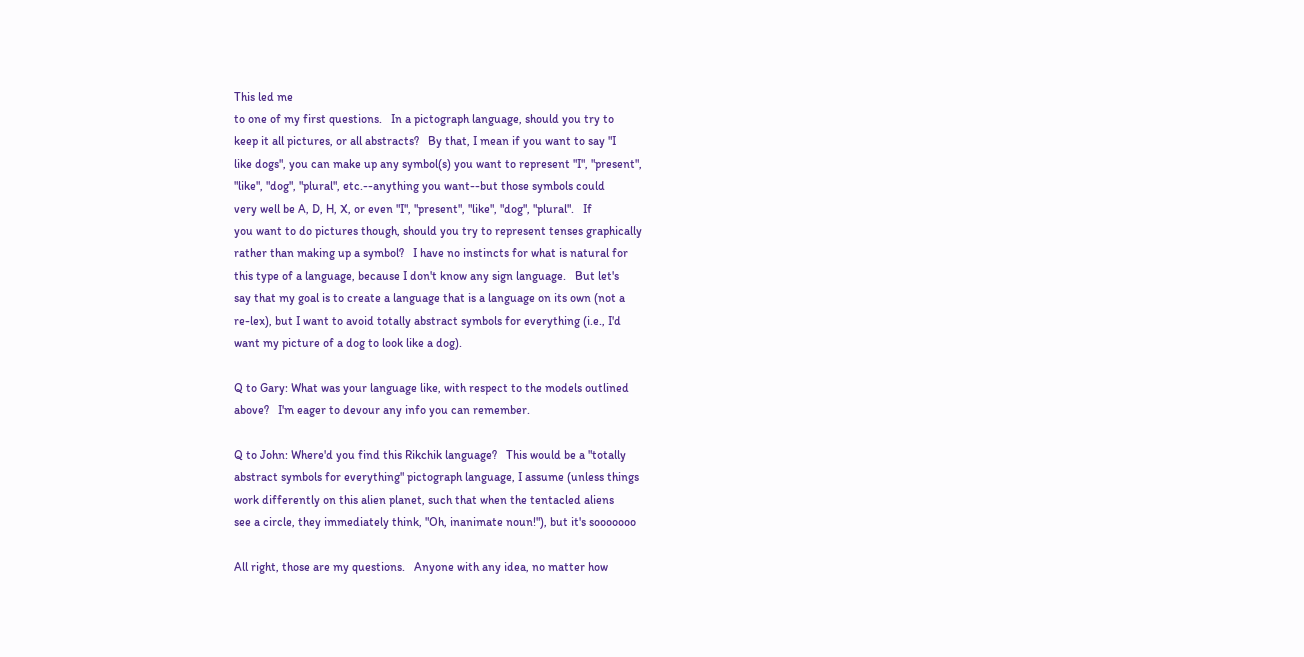This led me
to one of my first questions.   In a pictograph language, should you try to
keep it all pictures, or all abstracts?   By that, I mean if you want to say "I
like dogs", you can make up any symbol(s) you want to represent "I", "present",
"like", "dog", "plural", etc.--anything you want--but those symbols could
very well be A, D, H, X, or even "I", "present", "like", "dog", "plural".   If
you want to do pictures though, should you try to represent tenses graphically
rather than making up a symbol?   I have no instincts for what is natural for
this type of a language, because I don't know any sign language.   But let's
say that my goal is to create a language that is a language on its own (not a
re-lex), but I want to avoid totally abstract symbols for everything (i.e., I'd
want my picture of a dog to look like a dog).

Q to Gary: What was your language like, with respect to the models outlined
above?   I'm eager to devour any info you can remember.

Q to John: Where'd you find this Rikchik language?   This would be a "totally
abstract symbols for everything" pictograph language, I assume (unless things
work differently on this alien planet, such that when the tentacled aliens
see a circle, they immediately think, "Oh, inanimate noun!"), but it's sooooooo

All right, those are my questions.   Anyone with any idea, no matter how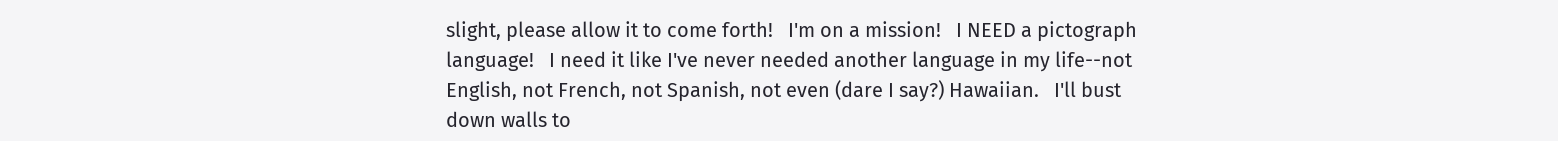slight, please allow it to come forth!   I'm on a mission!   I NEED a pictograph
language!   I need it like I've never needed another language in my life--not
English, not French, not Spanish, not even (dare I say?) Hawaiian.   I'll bust
down walls to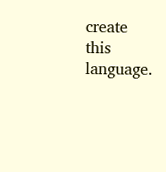create this language.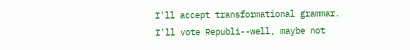I'll accept transformational grammar.
I'll vote Republi--well, maybe not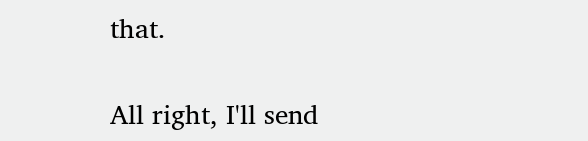that.

All right, I'll send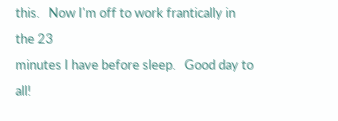this.   Now I'm off to work frantically in the 23
minutes I have before sleep.   Good day to all!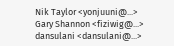Nik Taylor <yonjuuni@...>
Gary Shannon <fiziwig@...>
dansulani <dansulani@...>